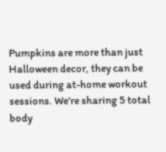Pumpkins are more than just Halloween decor, they can be used during at-home workout sessions. We’re sharing 5 total body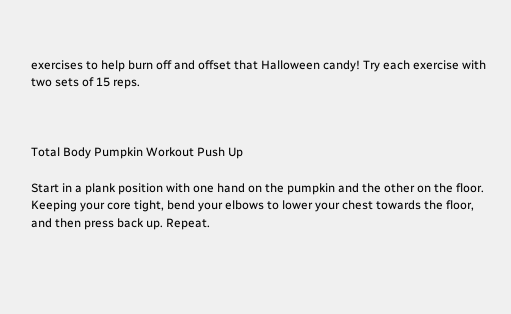exercises to help burn off and offset that Halloween candy! Try each exercise with two sets of 15 reps.



Total Body Pumpkin Workout Push Up

Start in a plank position with one hand on the pumpkin and the other on the floor. Keeping your core tight, bend your elbows to lower your chest towards the floor, and then press back up. Repeat.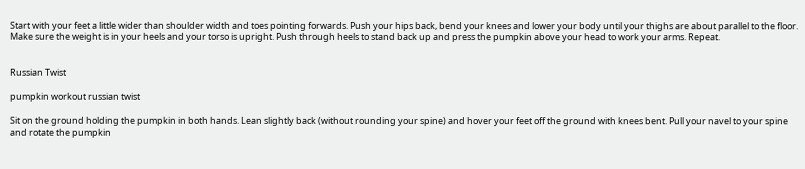Start with your feet a little wider than shoulder width and toes pointing forwards. Push your hips back, bend your knees and lower your body until your thighs are about parallel to the floor. Make sure the weight is in your heels and your torso is upright. Push through heels to stand back up and press the pumpkin above your head to work your arms. Repeat.


Russian Twist

pumpkin workout russian twist

Sit on the ground holding the pumpkin in both hands. Lean slightly back (without rounding your spine) and hover your feet off the ground with knees bent. Pull your navel to your spine and rotate the pumpkin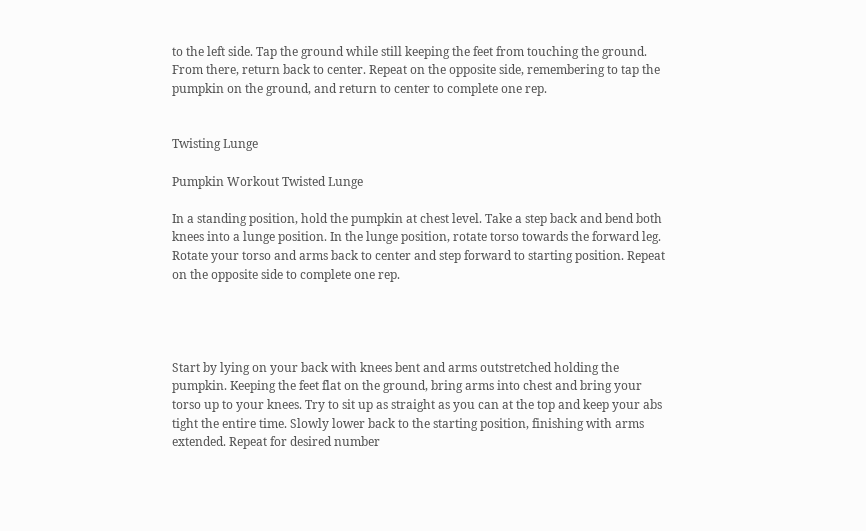to the left side. Tap the ground while still keeping the feet from touching the ground. From there, return back to center. Repeat on the opposite side, remembering to tap the pumpkin on the ground, and return to center to complete one rep.


Twisting Lunge

Pumpkin Workout Twisted Lunge

In a standing position, hold the pumpkin at chest level. Take a step back and bend both knees into a lunge position. In the lunge position, rotate torso towards the forward leg. Rotate your torso and arms back to center and step forward to starting position. Repeat on the opposite side to complete one rep.




Start by lying on your back with knees bent and arms outstretched holding the pumpkin. Keeping the feet flat on the ground, bring arms into chest and bring your torso up to your knees. Try to sit up as straight as you can at the top and keep your abs tight the entire time. Slowly lower back to the starting position, finishing with arms extended. Repeat for desired number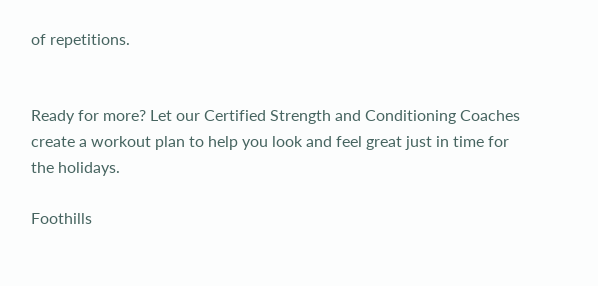of repetitions.


Ready for more? Let our Certified Strength and Conditioning Coaches create a workout plan to help you look and feel great just in time for the holidays.

Foothills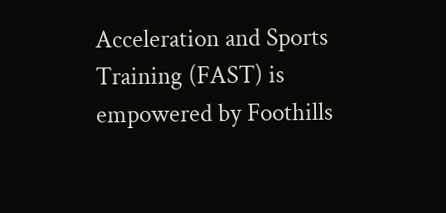Acceleration and Sports Training (FAST) is empowered by Foothills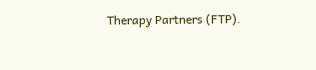Therapy Partners (FTP).